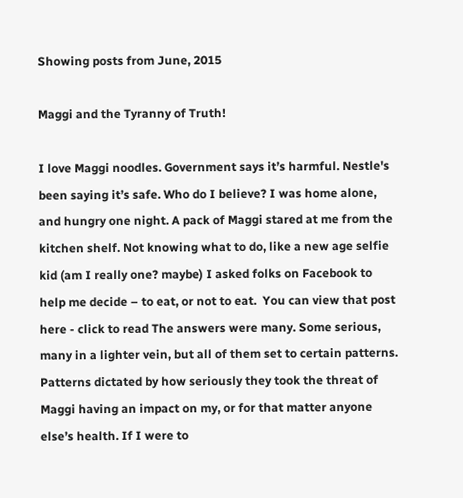Showing posts from June, 2015

Maggi and the Tyranny of Truth!

I love Maggi noodles. Government says it’s harmful. Nestle's been saying it’s safe. Who do I believe? I was home alone, and hungry one night. A pack of Maggi stared at me from the kitchen shelf. Not knowing what to do, like a new age selfie kid (am I really one? maybe) I asked folks on Facebook to help me decide – to eat, or not to eat.  You can view that post here - click to read The answers were many. Some serious, many in a lighter vein, but all of them set to certain patterns. Patterns dictated by how seriously they took the threat of Maggi having an impact on my, or for that matter anyone else’s health. If I were to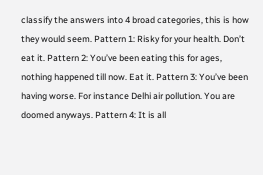classify the answers into 4 broad categories, this is how they would seem. Pattern 1: Risky for your health. Don’t eat it. Pattern 2: You’ve been eating this for ages, nothing happened till now. Eat it. Pattern 3: You’ve been having worse. For instance Delhi air pollution. You are doomed anyways. Pattern 4: It is all